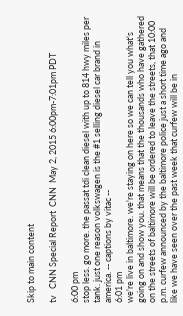Skip to main content

tv   CNN Special Report  CNN  May 2, 2015 6:00pm-7:01pm PDT

6:00 pm
stop less. go more. the passat tdi clean diesel with up to 814 hwy miles per tank. just one reason volkswagen is the #1 selling diesel car brand in america. -- captions by vitac --
6:01 pm
we're live in baltimore. we're staying on here so we can tell you what's going on and show you. that means that the thousands who have gathered on the streets of baltimore will be ordered to leave the streets, that 10:00 p.m. curfew announced by the baltimore police just a short time ago and like we have seen over the past week that curfew will be in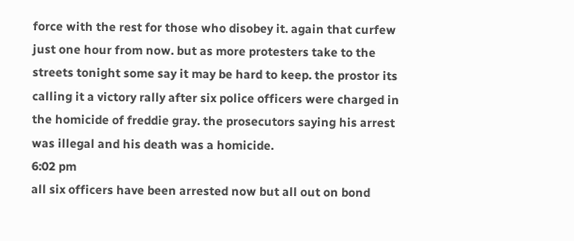force with the rest for those who disobey it. again that curfew just one hour from now. but as more protesters take to the streets tonight some say it may be hard to keep. the prostor its calling it a victory rally after six police officers were charged in the homicide of freddie gray. the prosecutors saying his arrest was illegal and his death was a homicide.
6:02 pm
all six officers have been arrested now but all out on bond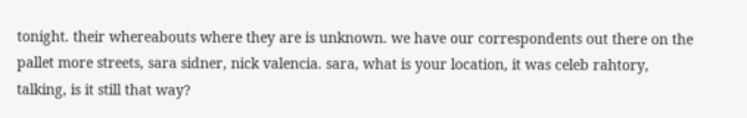tonight. their whereabouts where they are is unknown. we have our correspondents out there on the pallet more streets, sara sidner, nick valencia. sara, what is your location, it was celeb rahtory, talking, is it still that way?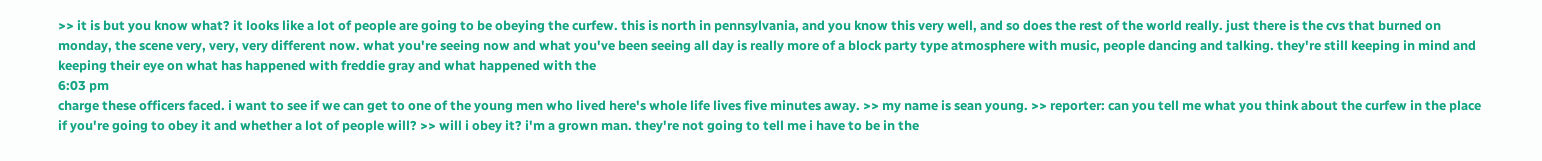>> it is but you know what? it looks like a lot of people are going to be obeying the curfew. this is north in pennsylvania, and you know this very well, and so does the rest of the world really. just there is the cvs that burned on monday, the scene very, very, very different now. what you're seeing now and what you've been seeing all day is really more of a block party type atmosphere with music, people dancing and talking. they're still keeping in mind and keeping their eye on what has happened with freddie gray and what happened with the
6:03 pm
charge these officers faced. i want to see if we can get to one of the young men who lived here's whole life lives five minutes away. >> my name is sean young. >> reporter: can you tell me what you think about the curfew in the place if you're going to obey it and whether a lot of people will? >> will i obey it? i'm a grown man. they're not going to tell me i have to be in the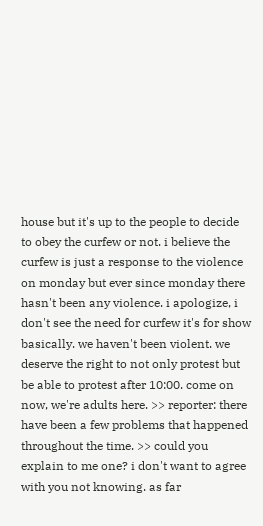house but it's up to the people to decide to obey the curfew or not. i believe the curfew is just a response to the violence on monday but ever since monday there hasn't been any violence. i apologize, i don't see the need for curfew it's for show basically. we haven't been violent. we deserve the right to not only protest but be able to protest after 10:00. come on now, we're adults here. >> reporter: there have been a few problems that happened throughout the time. >> could you explain to me one? i don't want to agree with you not knowing. as far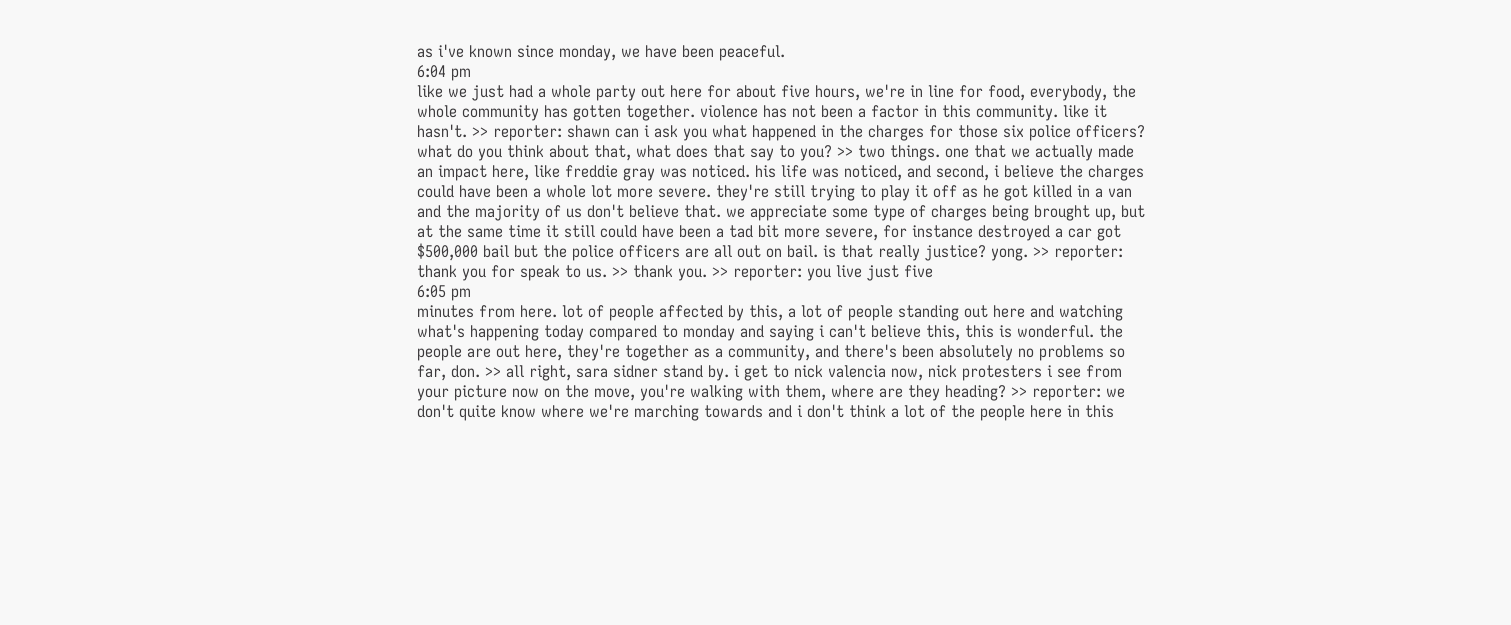as i've known since monday, we have been peaceful.
6:04 pm
like we just had a whole party out here for about five hours, we're in line for food, everybody, the whole community has gotten together. violence has not been a factor in this community. like it hasn't. >> reporter: shawn can i ask you what happened in the charges for those six police officers? what do you think about that, what does that say to you? >> two things. one that we actually made an impact here, like freddie gray was noticed. his life was noticed, and second, i believe the charges could have been a whole lot more severe. they're still trying to play it off as he got killed in a van and the majority of us don't believe that. we appreciate some type of charges being brought up, but at the same time it still could have been a tad bit more severe, for instance destroyed a car got $500,000 bail but the police officers are all out on bail. is that really justice? yong. >> reporter: thank you for speak to us. >> thank you. >> reporter: you live just five
6:05 pm
minutes from here. lot of people affected by this, a lot of people standing out here and watching what's happening today compared to monday and saying i can't believe this, this is wonderful. the people are out here, they're together as a community, and there's been absolutely no problems so far, don. >> all right, sara sidner stand by. i get to nick valencia now, nick protesters i see from your picture now on the move, you're walking with them, where are they heading? >> reporter: we don't quite know where we're marching towards and i don't think a lot of the people here in this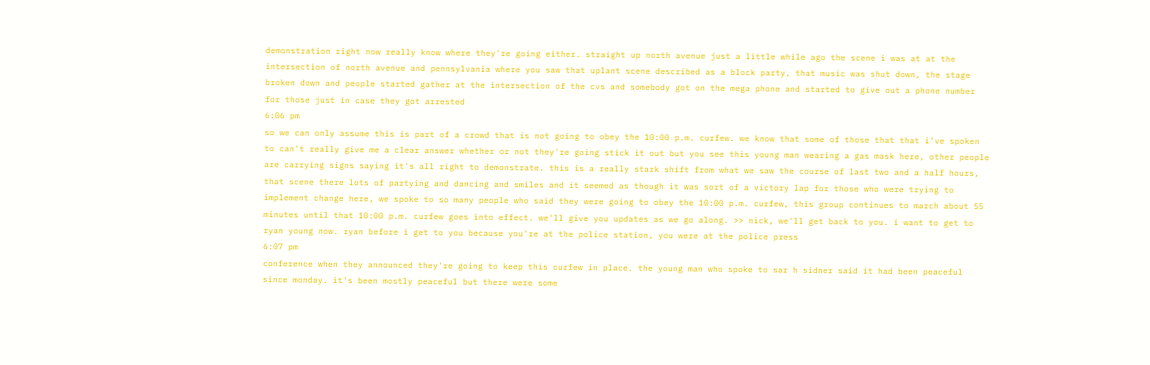demonstration right now really know where they're going either. straight up north avenue just a little while ago the scene i was at at the intersection of north avenue and pennsylvania where you saw that uplant scene described as a block party, that music was shut down, the stage broken down and people started gather at the intersection of the cvs and somebody got on the mega phone and started to give out a phone number for those just in case they got arrested
6:06 pm
so we can only assume this is part of a crowd that is not going to obey the 10:00 p.m. curfew. we know that some of those that that i've spoken to can't really give me a clear answer whether or not they're going stick it out but you see this young man wearing a gas mask here, other people are carrying signs saying it's all right to demonstrate. this is a really stark shift from what we saw the course of last two and a half hours, that scene there lots of partying and dancing and smiles and it seemed as though it was sort of a victory lap for those who were trying to implement change here, we spoke to so many people who said they were going to obey the 10:00 p.m. curfew, this group continues to march about 55 minutes until that 10:00 p.m. curfew goes into effect. we'll give you updates as we go along. >> nick, we'll get back to you. i want to get to ryan young now. ryan before i get to you because you're at the police station, you were at the police press
6:07 pm
conference when they announced they're going to keep this curfew in place. the young man who spoke to sar h sidner said it had been peaceful since monday. it's been mostly peaceful but there were some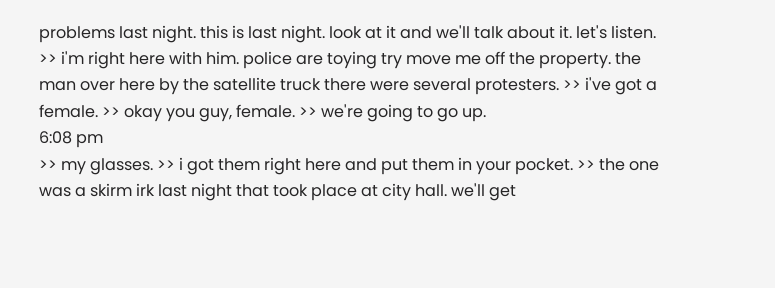problems last night. this is last night. look at it and we'll talk about it. let's listen. >> i'm right here with him. police are toying try move me off the property. the man over here by the satellite truck there were several protesters. >> i've got a female. >> okay you guy, female. >> we're going to go up.
6:08 pm
>> my glasses. >> i got them right here and put them in your pocket. >> the one was a skirm irk last night that took place at city hall. we'll get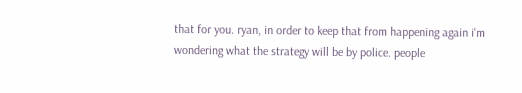that for you. ryan, in order to keep that from happening again i'm wondering what the strategy will be by police. people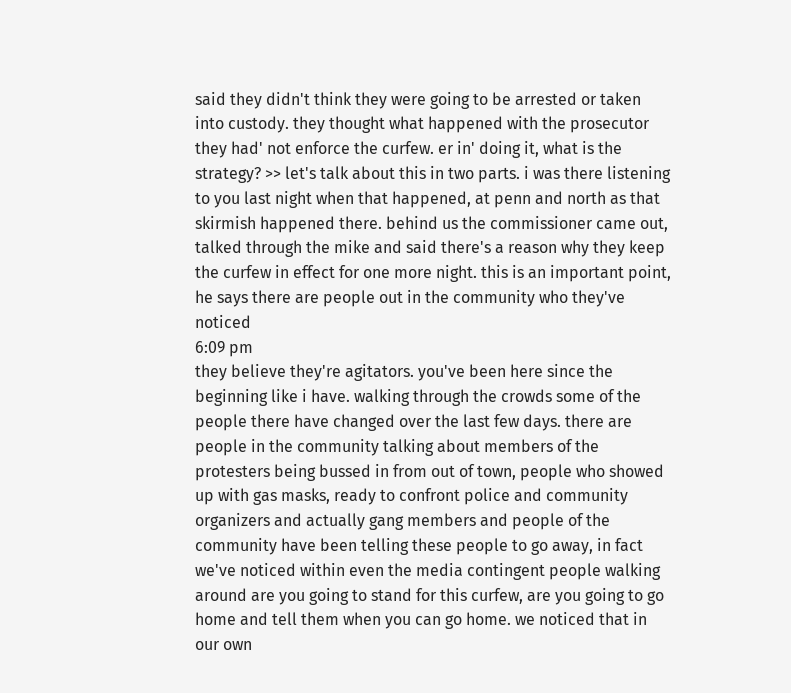said they didn't think they were going to be arrested or taken into custody. they thought what happened with the prosecutor they had' not enforce the curfew. er in' doing it, what is the strategy? >> let's talk about this in two parts. i was there listening to you last night when that happened, at penn and north as that skirmish happened there. behind us the commissioner came out, talked through the mike and said there's a reason why they keep the curfew in effect for one more night. this is an important point, he says there are people out in the community who they've noticed
6:09 pm
they believe they're agitators. you've been here since the beginning like i have. walking through the crowds some of the people there have changed over the last few days. there are people in the community talking about members of the protesters being bussed in from out of town, people who showed up with gas masks, ready to confront police and community organizers and actually gang members and people of the community have been telling these people to go away, in fact we've noticed within even the media contingent people walking around are you going to stand for this curfew, are you going to go home and tell them when you can go home. we noticed that in our own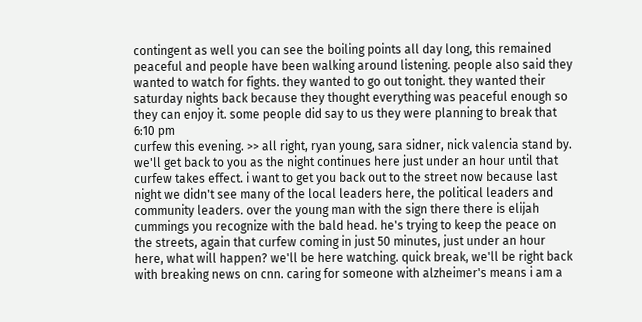contingent as well you can see the boiling points all day long, this remained peaceful and people have been walking around listening. people also said they wanted to watch for fights. they wanted to go out tonight. they wanted their saturday nights back because they thought everything was peaceful enough so they can enjoy it. some people did say to us they were planning to break that
6:10 pm
curfew this evening. >> all right, ryan young, sara sidner, nick valencia stand by. we'll get back to you as the night continues here just under an hour until that curfew takes effect. i want to get you back out to the street now because last night we didn't see many of the local leaders here, the political leaders and community leaders. over the young man with the sign there there is elijah cummings you recognize with the bald head. he's trying to keep the peace on the streets, again that curfew coming in just 50 minutes, just under an hour here, what will happen? we'll be here watching. quick break, we'll be right back with breaking news on cnn. caring for someone with alzheimer's means i am a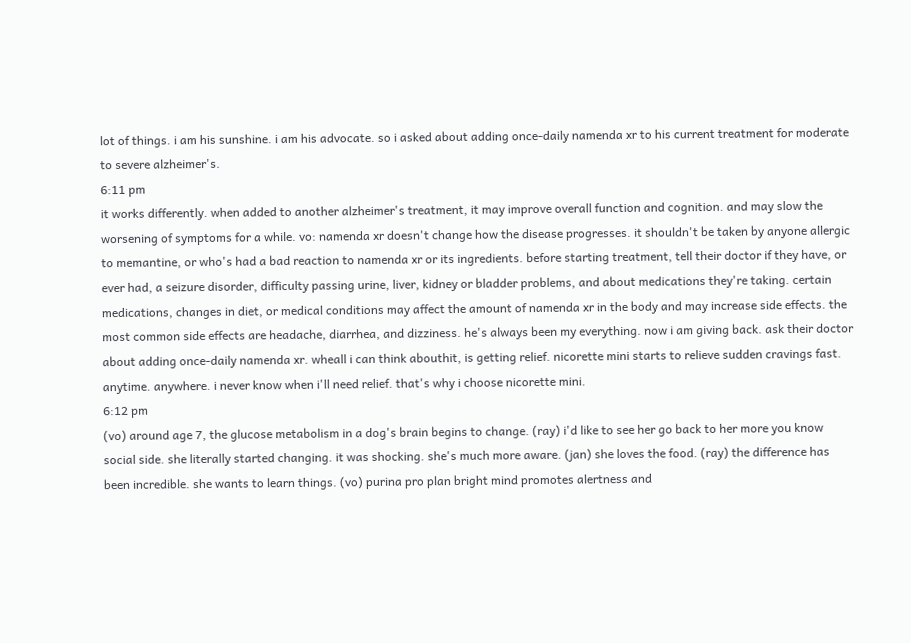lot of things. i am his sunshine. i am his advocate. so i asked about adding once-daily namenda xr to his current treatment for moderate to severe alzheimer's.
6:11 pm
it works differently. when added to another alzheimer's treatment, it may improve overall function and cognition. and may slow the worsening of symptoms for a while. vo: namenda xr doesn't change how the disease progresses. it shouldn't be taken by anyone allergic to memantine, or who's had a bad reaction to namenda xr or its ingredients. before starting treatment, tell their doctor if they have, or ever had, a seizure disorder, difficulty passing urine, liver, kidney or bladder problems, and about medications they're taking. certain medications, changes in diet, or medical conditions may affect the amount of namenda xr in the body and may increase side effects. the most common side effects are headache, diarrhea, and dizziness. he's always been my everything. now i am giving back. ask their doctor about adding once-daily namenda xr. wheall i can think abouthit, is getting relief. nicorette mini starts to relieve sudden cravings fast. anytime. anywhere. i never know when i'll need relief. that's why i choose nicorette mini.
6:12 pm
(vo) around age 7, the glucose metabolism in a dog's brain begins to change. (ray) i'd like to see her go back to her more you know social side. she literally started changing. it was shocking. she's much more aware. (jan) she loves the food. (ray) the difference has been incredible. she wants to learn things. (vo) purina pro plan bright mind promotes alertness and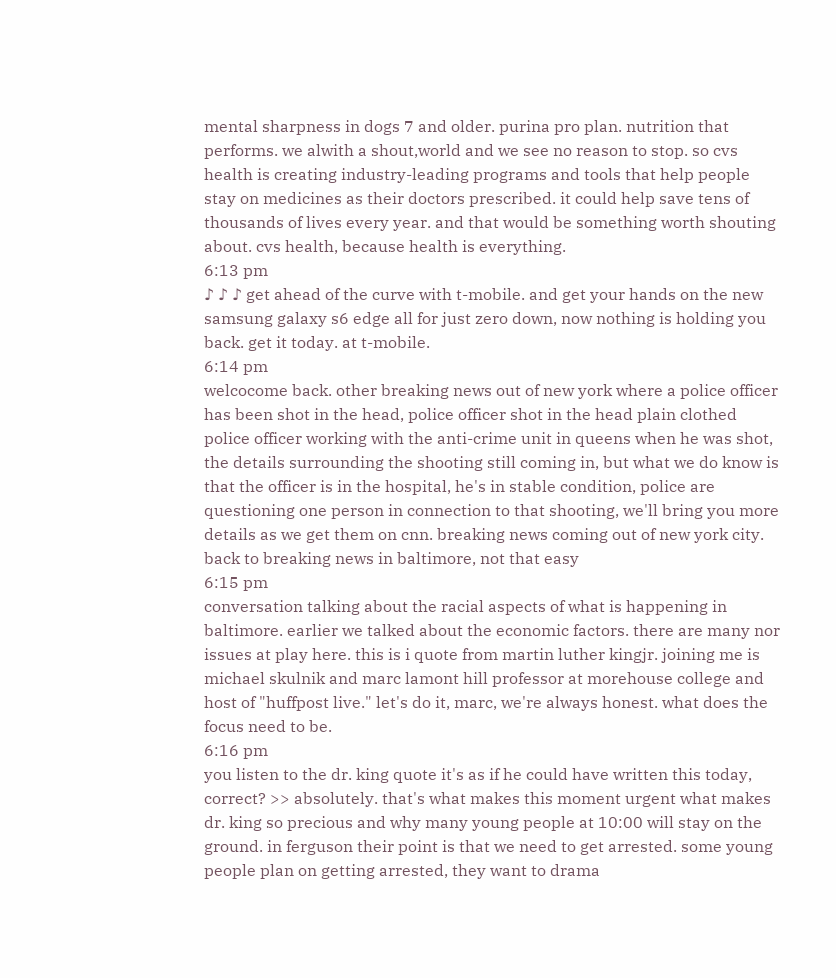mental sharpness in dogs 7 and older. purina pro plan. nutrition that performs. we alwith a shout,world and we see no reason to stop. so cvs health is creating industry-leading programs and tools that help people stay on medicines as their doctors prescribed. it could help save tens of thousands of lives every year. and that would be something worth shouting about. cvs health, because health is everything.
6:13 pm
♪ ♪ ♪ get ahead of the curve with t-mobile. and get your hands on the new samsung galaxy s6 edge all for just zero down, now nothing is holding you back. get it today. at t-mobile.
6:14 pm
welcocome back. other breaking news out of new york where a police officer has been shot in the head, police officer shot in the head plain clothed police officer working with the anti-crime unit in queens when he was shot, the details surrounding the shooting still coming in, but what we do know is that the officer is in the hospital, he's in stable condition, police are questioning one person in connection to that shooting, we'll bring you more details as we get them on cnn. breaking news coming out of new york city. back to breaking news in baltimore, not that easy
6:15 pm
conversation talking about the racial aspects of what is happening in baltimore. earlier we talked about the economic factors. there are many nor issues at play here. this is i quote from martin luther kingjr. joining me is michael skulnik and marc lamont hill professor at morehouse college and host of "huffpost live." let's do it, marc, we're always honest. what does the focus need to be.
6:16 pm
you listen to the dr. king quote it's as if he could have written this today, correct? >> absolutely. that's what makes this moment urgent what makes dr. king so precious and why many young people at 10:00 will stay on the ground. in ferguson their point is that we need to get arrested. some young people plan on getting arrested, they want to drama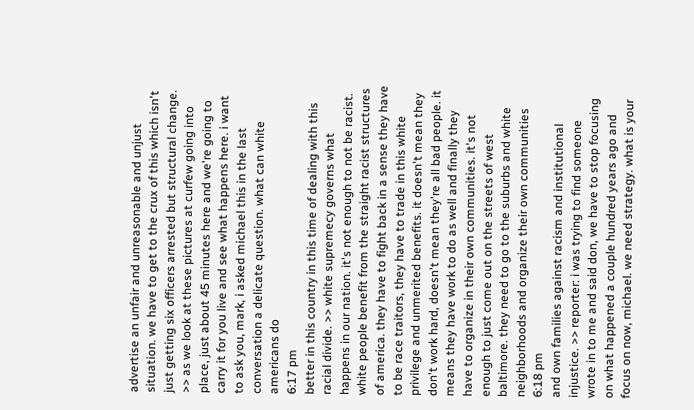advertise an unfair and unreasonable and unjust situation. we have to get to the crux of this which isn't just getting six officers arrested but structural change. >> as we look at these pictures at curfew going into place, just about 45 minutes here and we're going to carry it for you live and see what happens here. i want to ask you, mark, i asked michael this in the last conversation a delicate question. what can white americans do
6:17 pm
better in this country in this time of dealing with this racial divide. >> white supremecy governs what happens in our nation. it's not enough to not be racist. white people benefit from the straight racist structures of america. they have to fight back in a sense they have to be race traitors, they have to trade in this white privilege and unmerited benefits. it doesn't mean they don't work hard, doesn't mean they're all bad people. it means they have work to do as well and finally they have to organize in their own communities. it's not enough to just come out on the streets of west baltimore. they need to go to the suburbs and white neighborhoods and organize their own communities
6:18 pm
and own families against racism and institutional injustice. >> reporter: i was trying to find someone wrote in to me and said don, we have to stop focusing on what happened a couple hundred years ago and focus on now, michael. we need strategy. what is your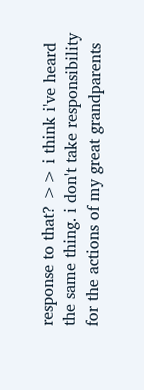response to that? >> i think i've heard the same thing. i don't take responsibility for the actions of my great grandparents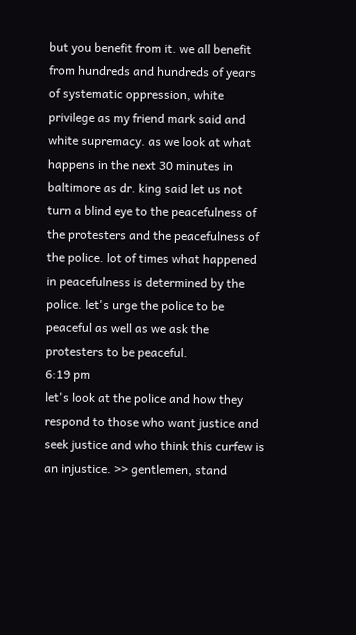but you benefit from it. we all benefit from hundreds and hundreds of years of systematic oppression, white privilege as my friend mark said and white supremacy. as we look at what happens in the next 30 minutes in baltimore as dr. king said let us not turn a blind eye to the peacefulness of the protesters and the peacefulness of the police. lot of times what happened in peacefulness is determined by the police. let's urge the police to be peaceful as well as we ask the protesters to be peaceful.
6:19 pm
let's look at the police and how they respond to those who want justice and seek justice and who think this curfew is an injustice. >> gentlemen, stand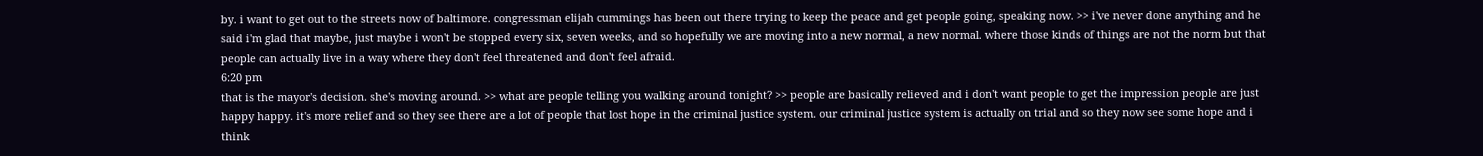by. i want to get out to the streets now of baltimore. congressman elijah cummings has been out there trying to keep the peace and get people going, speaking now. >> i've never done anything and he said i'm glad that maybe, just maybe i won't be stopped every six, seven weeks, and so hopefully we are moving into a new normal, a new normal. where those kinds of things are not the norm but that people can actually live in a way where they don't feel threatened and don't feel afraid.
6:20 pm
that is the mayor's decision. she's moving around. >> what are people telling you walking around tonight? >> people are basically relieved and i don't want people to get the impression people are just happy happy. it's more relief and so they see there are a lot of people that lost hope in the criminal justice system. our criminal justice system is actually on trial and so they now see some hope and i think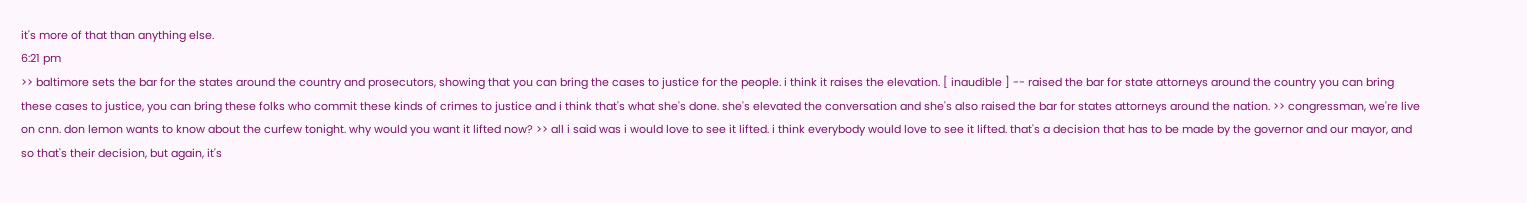it's more of that than anything else.
6:21 pm
>> baltimore sets the bar for the states around the country and prosecutors, showing that you can bring the cases to justice for the people. i think it raises the elevation. [ inaudible ] -- raised the bar for state attorneys around the country you can bring these cases to justice, you can bring these folks who commit these kinds of crimes to justice and i think that's what she's done. she's elevated the conversation and she's also raised the bar for states attorneys around the nation. >> congressman, we're live on cnn. don lemon wants to know about the curfew tonight. why would you want it lifted now? >> all i said was i would love to see it lifted. i think everybody would love to see it lifted. that's a decision that has to be made by the governor and our mayor, and so that's their decision, but again, it's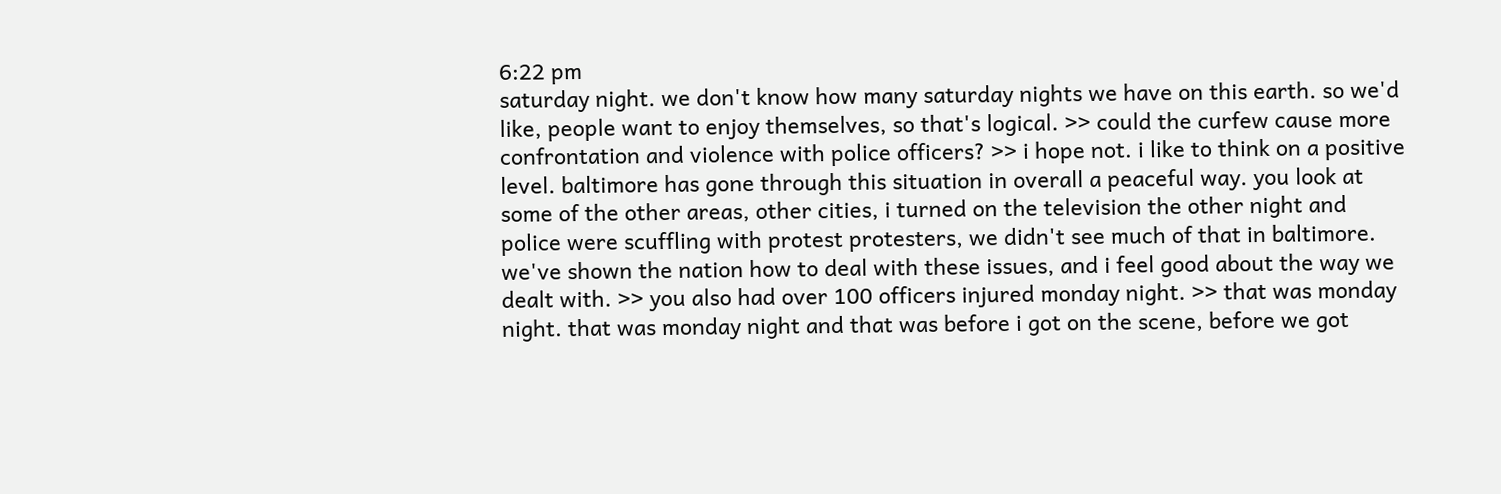6:22 pm
saturday night. we don't know how many saturday nights we have on this earth. so we'd like, people want to enjoy themselves, so that's logical. >> could the curfew cause more confrontation and violence with police officers? >> i hope not. i like to think on a positive level. baltimore has gone through this situation in overall a peaceful way. you look at some of the other areas, other cities, i turned on the television the other night and police were scuffling with protest protesters, we didn't see much of that in baltimore. we've shown the nation how to deal with these issues, and i feel good about the way we dealt with. >> you also had over 100 officers injured monday night. >> that was monday night. that was monday night and that was before i got on the scene, before we got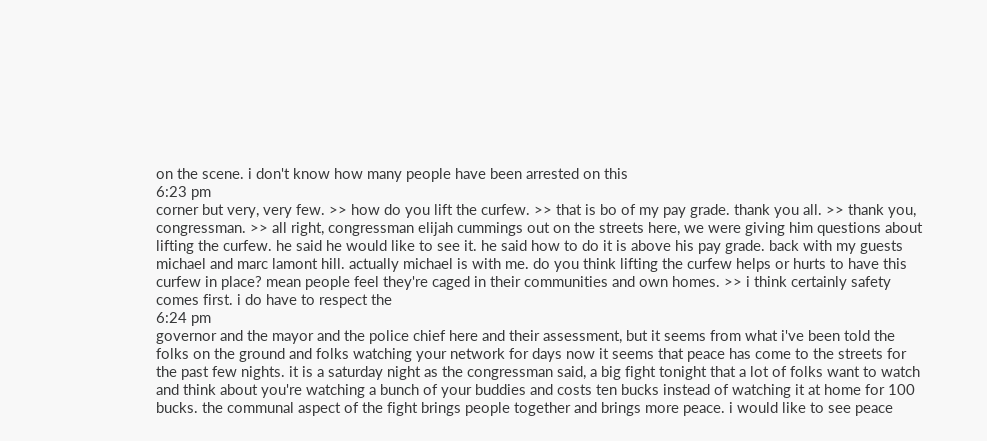on the scene. i don't know how many people have been arrested on this
6:23 pm
corner but very, very few. >> how do you lift the curfew. >> that is bo of my pay grade. thank you all. >> thank you, congressman. >> all right, congressman elijah cummings out on the streets here, we were giving him questions about lifting the curfew. he said he would like to see it. he said how to do it is above his pay grade. back with my guests michael and marc lamont hill. actually michael is with me. do you think lifting the curfew helps or hurts to have this curfew in place? mean people feel they're caged in their communities and own homes. >> i think certainly safety comes first. i do have to respect the
6:24 pm
governor and the mayor and the police chief here and their assessment, but it seems from what i've been told the folks on the ground and folks watching your network for days now it seems that peace has come to the streets for the past few nights. it is a saturday night as the congressman said, a big fight tonight that a lot of folks want to watch and think about you're watching a bunch of your buddies and costs ten bucks instead of watching it at home for 100 bucks. the communal aspect of the fight brings people together and brings more peace. i would like to see peace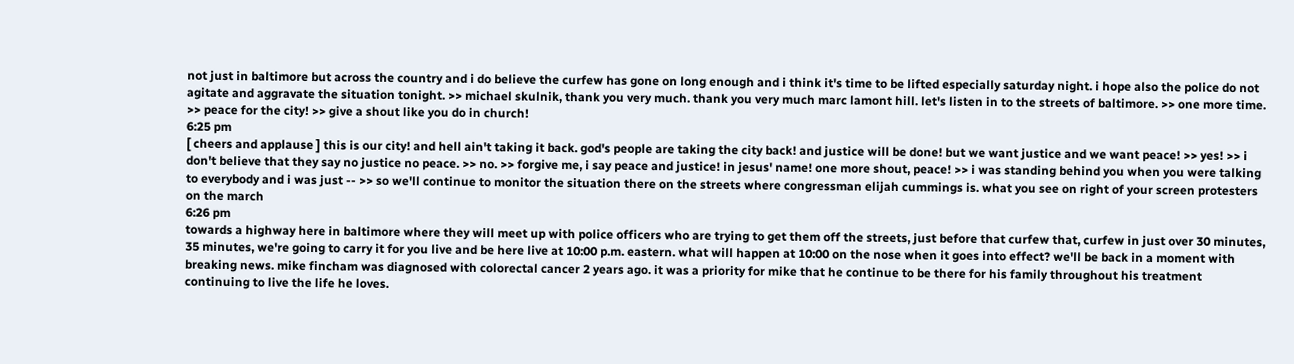not just in baltimore but across the country and i do believe the curfew has gone on long enough and i think it's time to be lifted especially saturday night. i hope also the police do not agitate and aggravate the situation tonight. >> michael skulnik, thank you very much. thank you very much marc lamont hill. let's listen in to the streets of baltimore. >> one more time. >> peace for the city! >> give a shout like you do in church!
6:25 pm
[ cheers and applause ] this is our city! and hell ain't taking it back. god's people are taking the city back! and justice will be done! but we want justice and we want peace! >> yes! >> i don't believe that they say no justice no peace. >> no. >> forgive me, i say peace and justice! in jesus' name! one more shout, peace! >> i was standing behind you when you were talking to everybody and i was just -- >> so we'll continue to monitor the situation there on the streets where congressman elijah cummings is. what you see on right of your screen protesters on the march
6:26 pm
towards a highway here in baltimore where they will meet up with police officers who are trying to get them off the streets, just before that curfew that, curfew in just over 30 minutes, 35 minutes, we're going to carry it for you live and be here live at 10:00 p.m. eastern. what will happen at 10:00 on the nose when it goes into effect? we'll be back in a moment with breaking news. mike fincham was diagnosed with colorectal cancer 2 years ago. it was a priority for mike that he continue to be there for his family throughout his treatment continuing to live the life he loves.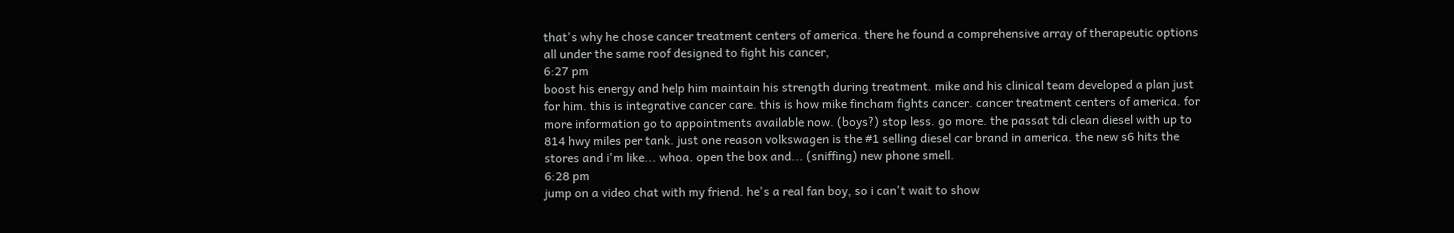that's why he chose cancer treatment centers of america. there he found a comprehensive array of therapeutic options all under the same roof designed to fight his cancer,
6:27 pm
boost his energy and help him maintain his strength during treatment. mike and his clinical team developed a plan just for him. this is integrative cancer care. this is how mike fincham fights cancer. cancer treatment centers of america. for more information go to appointments available now. (boys?) stop less. go more. the passat tdi clean diesel with up to 814 hwy miles per tank. just one reason volkswagen is the #1 selling diesel car brand in america. the new s6 hits the stores and i'm like... whoa. open the box and... (sniffing) new phone smell.
6:28 pm
jump on a video chat with my friend. he's a real fan boy, so i can't wait to show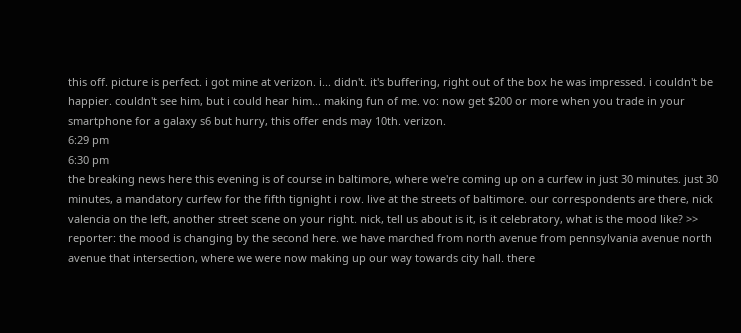this off. picture is perfect. i got mine at verizon. i... didn't. it's buffering, right out of the box he was impressed. i couldn't be happier. couldn't see him, but i could hear him... making fun of me. vo: now get $200 or more when you trade in your smartphone for a galaxy s6 but hurry, this offer ends may 10th. verizon.
6:29 pm
6:30 pm
the breaking news here this evening is of course in baltimore, where we're coming up on a curfew in just 30 minutes. just 30 minutes, a mandatory curfew for the fifth tignight i row. live at the streets of baltimore. our correspondents are there, nick valencia on the left, another street scene on your right. nick, tell us about is it, is it celebratory, what is the mood like? >> reporter: the mood is changing by the second here. we have marched from north avenue from pennsylvania avenue north avenue that intersection, where we were now making up our way towards city hall. there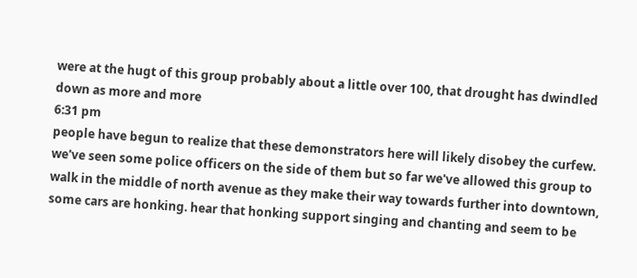were at the hugt of this group probably about a little over 100, that drought has dwindled down as more and more
6:31 pm
people have begun to realize that these demonstrators here will likely disobey the curfew. we've seen some police officers on the side of them but so far we've allowed this group to walk in the middle of north avenue as they make their way towards further into downtown, some cars are honking. hear that honking support singing and chanting and seem to be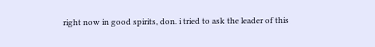right now in good spirits, don. i tried to ask the leader of this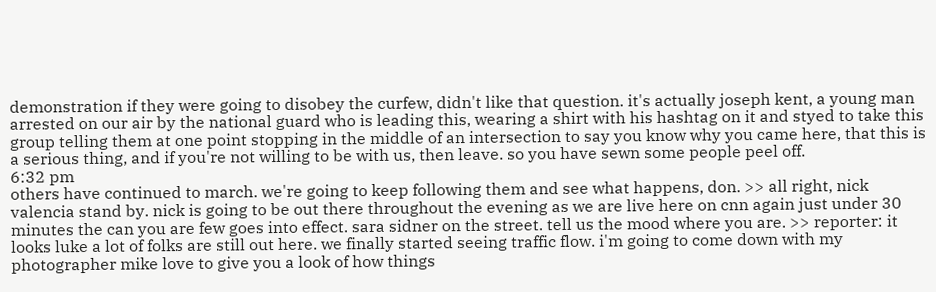demonstration if they were going to disobey the curfew, didn't like that question. it's actually joseph kent, a young man arrested on our air by the national guard who is leading this, wearing a shirt with his hashtag on it and styed to take this group telling them at one point stopping in the middle of an intersection to say you know why you came here, that this is a serious thing, and if you're not willing to be with us, then leave. so you have sewn some people peel off.
6:32 pm
others have continued to march. we're going to keep following them and see what happens, don. >> all right, nick valencia stand by. nick is going to be out there throughout the evening as we are live here on cnn again just under 30 minutes the can you are few goes into effect. sara sidner on the street. tell us the mood where you are. >> reporter: it looks luke a lot of folks are still out here. we finally started seeing traffic flow. i'm going to come down with my photographer mike love to give you a look of how things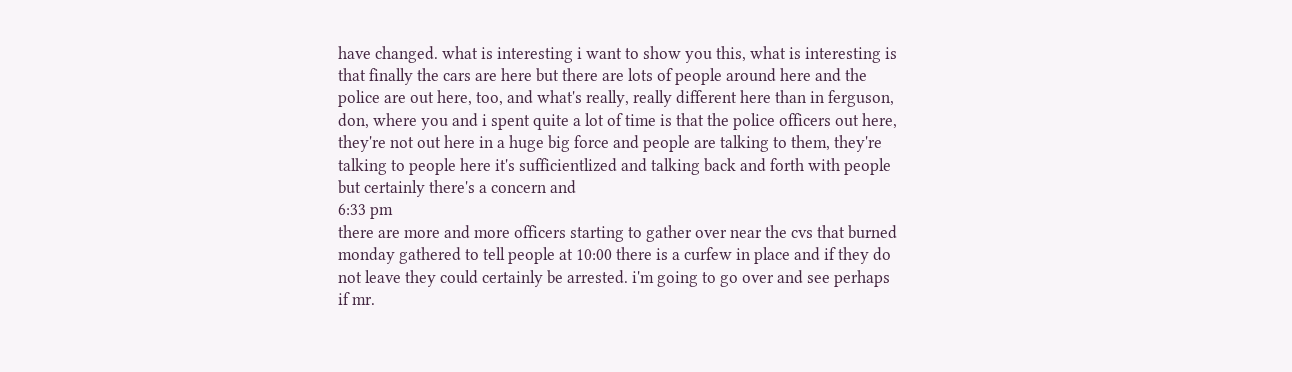have changed. what is interesting i want to show you this, what is interesting is that finally the cars are here but there are lots of people around here and the police are out here, too, and what's really, really different here than in ferguson, don, where you and i spent quite a lot of time is that the police officers out here, they're not out here in a huge big force and people are talking to them, they're talking to people here it's sufficientlized and talking back and forth with people but certainly there's a concern and
6:33 pm
there are more and more officers starting to gather over near the cvs that burned monday gathered to tell people at 10:00 there is a curfew in place and if they do not leave they could certainly be arrested. i'm going to go over and see perhaps if mr.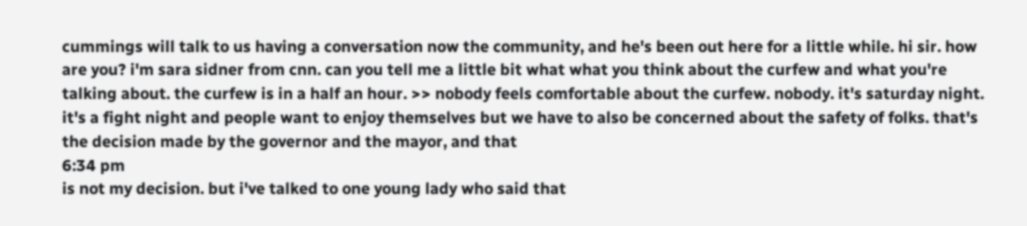cummings will talk to us having a conversation now the community, and he's been out here for a little while. hi sir. how are you? i'm sara sidner from cnn. can you tell me a little bit what what you think about the curfew and what you're talking about. the curfew is in a half an hour. >> nobody feels comfortable about the curfew. nobody. it's saturday night. it's a fight night and people want to enjoy themselves but we have to also be concerned about the safety of folks. that's the decision made by the governor and the mayor, and that
6:34 pm
is not my decision. but i've talked to one young lady who said that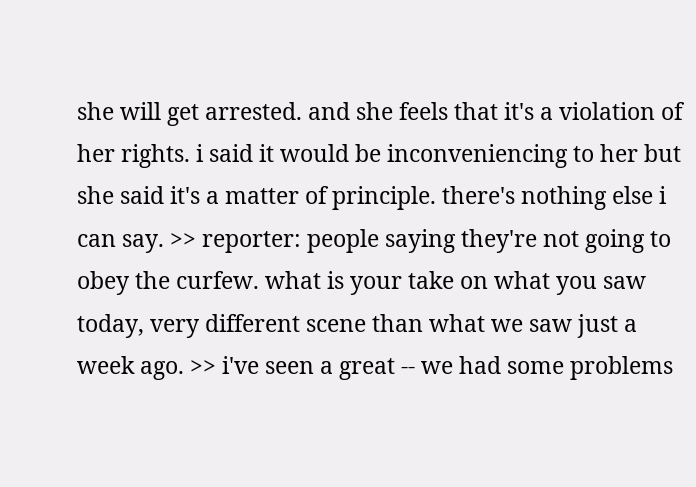she will get arrested. and she feels that it's a violation of her rights. i said it would be inconveniencing to her but she said it's a matter of principle. there's nothing else i can say. >> reporter: people saying they're not going to obey the curfew. what is your take on what you saw today, very different scene than what we saw just a week ago. >> i've seen a great -- we had some problems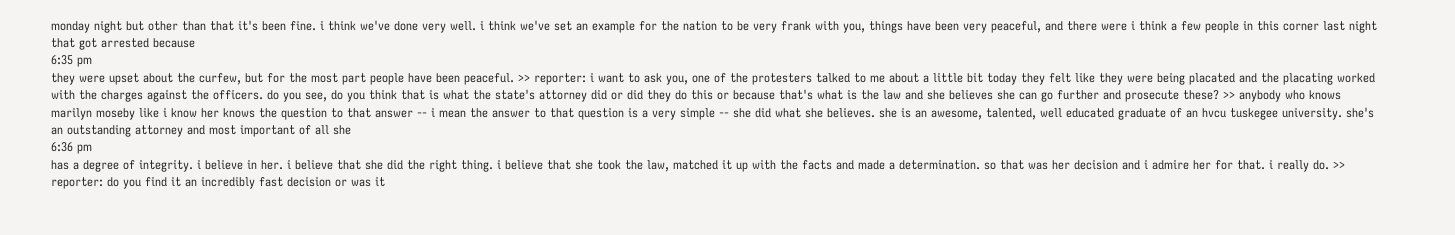monday night but other than that it's been fine. i think we've done very well. i think we've set an example for the nation to be very frank with you, things have been very peaceful, and there were i think a few people in this corner last night that got arrested because
6:35 pm
they were upset about the curfew, but for the most part people have been peaceful. >> reporter: i want to ask you, one of the protesters talked to me about a little bit today they felt like they were being placated and the placating worked with the charges against the officers. do you see, do you think that is what the state's attorney did or did they do this or because that's what is the law and she believes she can go further and prosecute these? >> anybody who knows marilyn moseby like i know her knows the question to that answer -- i mean the answer to that question is a very simple -- she did what she believes. she is an awesome, talented, well educated graduate of an hvcu tuskegee university. she's an outstanding attorney and most important of all she
6:36 pm
has a degree of integrity. i believe in her. i believe that she did the right thing. i believe that she took the law, matched it up with the facts and made a determination. so that was her decision and i admire her for that. i really do. >> reporter: do you find it an incredibly fast decision or was it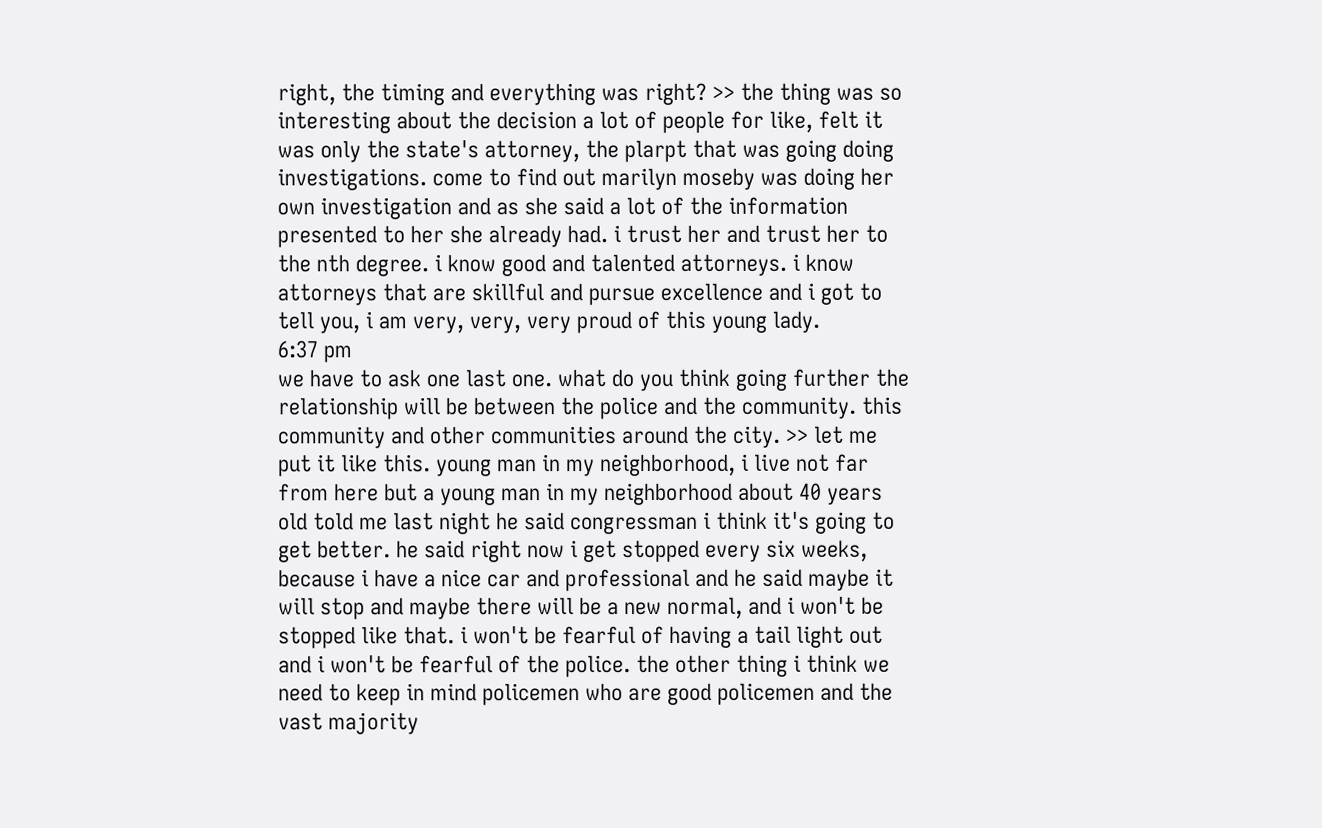right, the timing and everything was right? >> the thing was so interesting about the decision a lot of people for like, felt it was only the state's attorney, the plarpt that was going doing investigations. come to find out marilyn moseby was doing her own investigation and as she said a lot of the information presented to her she already had. i trust her and trust her to the nth degree. i know good and talented attorneys. i know attorneys that are skillful and pursue excellence and i got to tell you, i am very, very, very proud of this young lady.
6:37 pm
we have to ask one last one. what do you think going further the relationship will be between the police and the community. this community and other communities around the city. >> let me put it like this. young man in my neighborhood, i live not far from here but a young man in my neighborhood about 40 years old told me last night he said congressman i think it's going to get better. he said right now i get stopped every six weeks, because i have a nice car and professional and he said maybe it will stop and maybe there will be a new normal, and i won't be stopped like that. i won't be fearful of having a tail light out and i won't be fearful of the police. the other thing i think we need to keep in mind policemen who are good policemen and the vast majority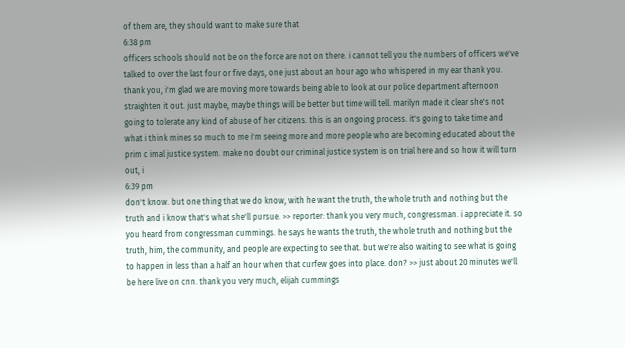of them are, they should want to make sure that
6:38 pm
officers schools should not be on the force are not on there. i cannot tell you the numbers of officers we've talked to over the last four or five days, one just about an hour ago who whispered in my ear thank you. thank you, i'm glad we are moving more towards being able to look at our police department afternoon straighten it out. just maybe, maybe things will be better but time will tell. marilyn made it clear she's not going to tolerate any kind of abuse of her citizens. this is an ongoing process. it's going to take time and what i think mines so much to me i'm seeing more and more people who are becoming educated about the prim c imal justice system. make no doubt our criminal justice system is on trial here and so how it will turn out, i
6:39 pm
don't know. but one thing that we do know, with he want the truth, the whole truth and nothing but the truth and i know that's what she'll pursue. >> reporter: thank you very much, congressman. i appreciate it. so you heard from congressman cummings. he says he wants the truth, the whole truth and nothing but the truth, him, the community, and people are expecting to see that. but we're also waiting to see what is going to happen in less than a half an hour when that curfew goes into place. don? >> just about 20 minutes we'll be here live on cnn. thank you very much, elijah cummings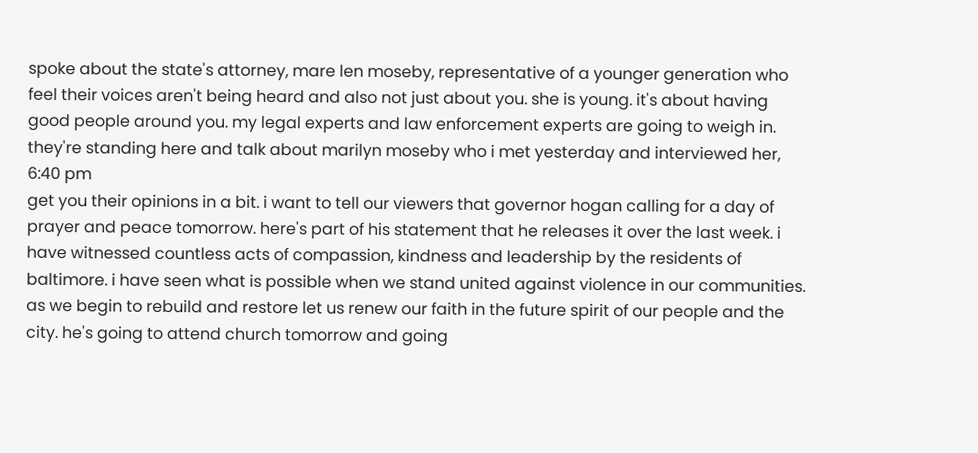spoke about the state's attorney, mare len moseby, representative of a younger generation who feel their voices aren't being heard and also not just about you. she is young. it's about having good people around you. my legal experts and law enforcement experts are going to weigh in. they're standing here and talk about marilyn moseby who i met yesterday and interviewed her,
6:40 pm
get you their opinions in a bit. i want to tell our viewers that governor hogan calling for a day of prayer and peace tomorrow. here's part of his statement that he releases it over the last week. i have witnessed countless acts of compassion, kindness and leadership by the residents of baltimore. i have seen what is possible when we stand united against violence in our communities. as we begin to rebuild and restore let us renew our faith in the future spirit of our people and the city. he's going to attend church tomorrow and going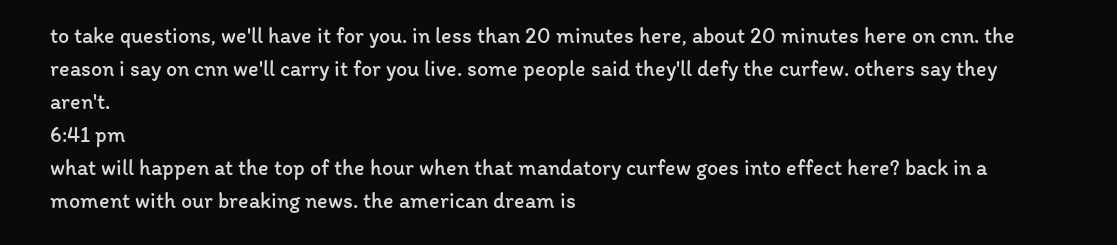to take questions, we'll have it for you. in less than 20 minutes here, about 20 minutes here on cnn. the reason i say on cnn we'll carry it for you live. some people said they'll defy the curfew. others say they aren't.
6:41 pm
what will happen at the top of the hour when that mandatory curfew goes into effect here? back in a moment with our breaking news. the american dream is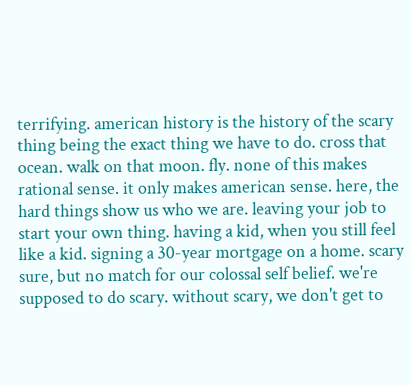terrifying. american history is the history of the scary thing being the exact thing we have to do. cross that ocean. walk on that moon. fly. none of this makes rational sense. it only makes american sense. here, the hard things show us who we are. leaving your job to start your own thing. having a kid, when you still feel like a kid. signing a 30-year mortgage on a home. scary sure, but no match for our colossal self belief. we're supposed to do scary. without scary, we don't get to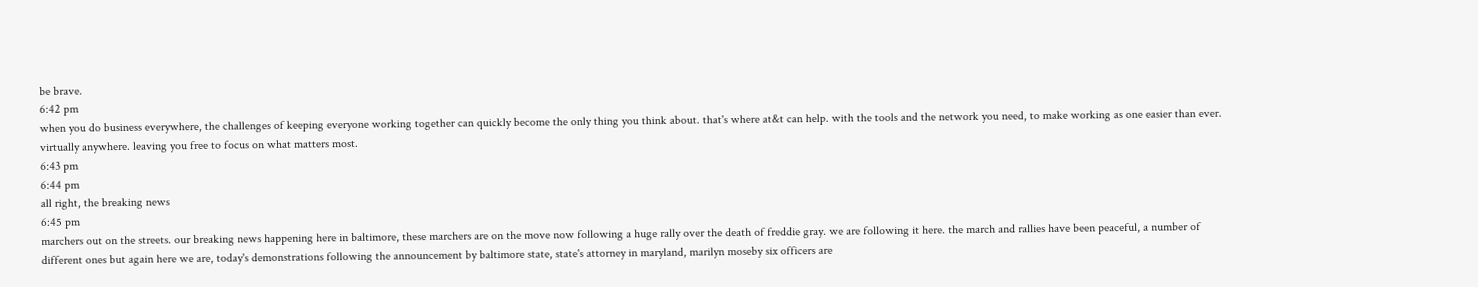be brave.
6:42 pm
when you do business everywhere, the challenges of keeping everyone working together can quickly become the only thing you think about. that's where at&t can help. with the tools and the network you need, to make working as one easier than ever. virtually anywhere. leaving you free to focus on what matters most.
6:43 pm
6:44 pm
all right, the breaking news
6:45 pm
marchers out on the streets. our breaking news happening here in baltimore, these marchers are on the move now following a huge rally over the death of freddie gray. we are following it here. the march and rallies have been peaceful, a number of different ones but again here we are, today's demonstrations following the announcement by baltimore state, state's attorney in maryland, marilyn moseby six officers are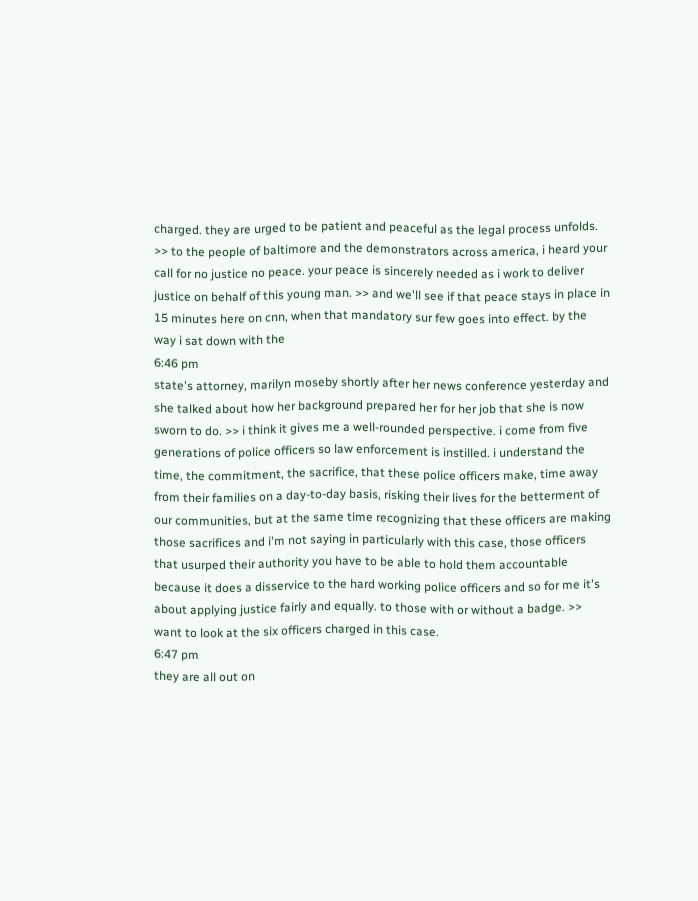charged. they are urged to be patient and peaceful as the legal process unfolds. >> to the people of baltimore and the demonstrators across america, i heard your call for no justice no peace. your peace is sincerely needed as i work to deliver justice on behalf of this young man. >> and we'll see if that peace stays in place in 15 minutes here on cnn, when that mandatory sur few goes into effect. by the way i sat down with the
6:46 pm
state's attorney, marilyn moseby shortly after her news conference yesterday and she talked about how her background prepared her for her job that she is now sworn to do. >> i think it gives me a well-rounded perspective. i come from five generations of police officers so law enforcement is instilled. i understand the time, the commitment, the sacrifice, that these police officers make, time away from their families on a day-to-day basis, risking their lives for the betterment of our communities, but at the same time recognizing that these officers are making those sacrifices and i'm not saying in particularly with this case, those officers that usurped their authority you have to be able to hold them accountable because it does a disservice to the hard working police officers and so for me it's about applying justice fairly and equally. to those with or without a badge. >> want to look at the six officers charged in this case.
6:47 pm
they are all out on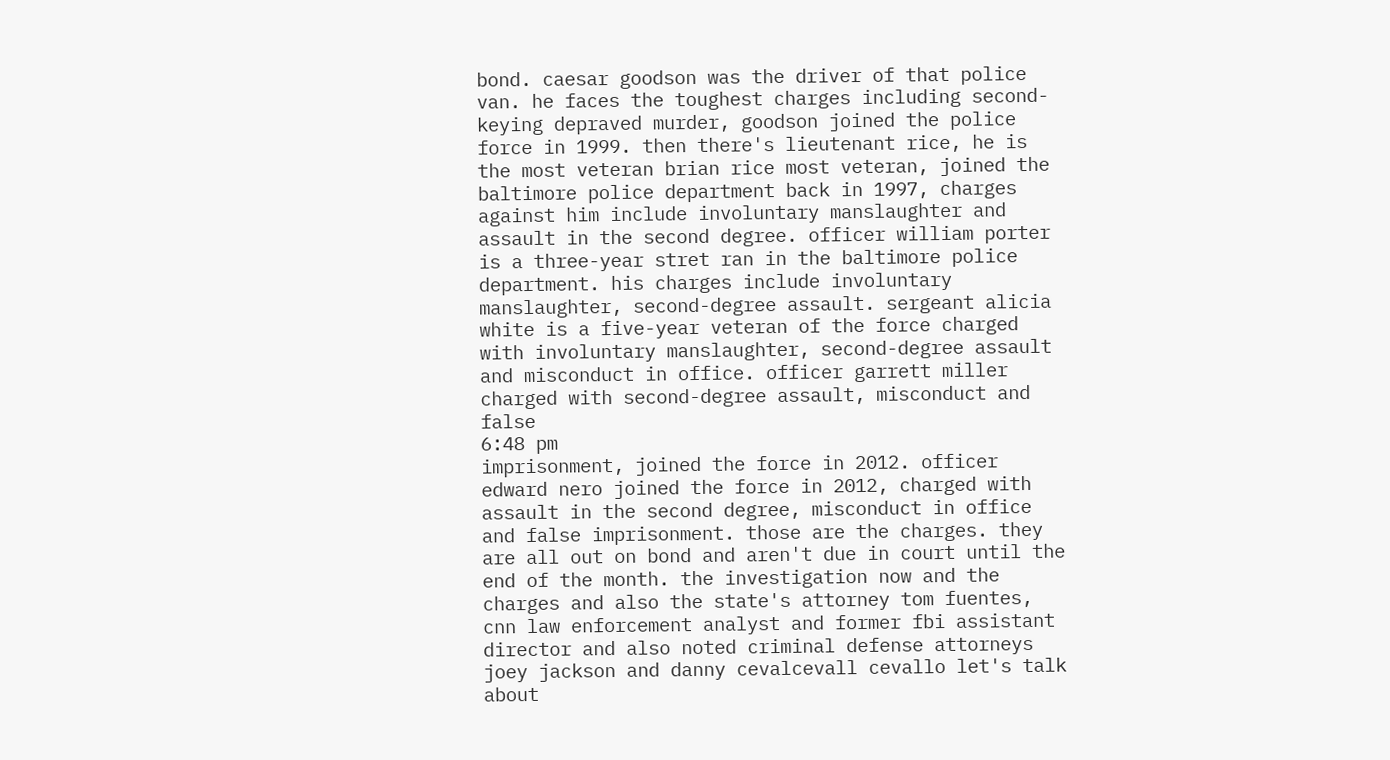bond. caesar goodson was the driver of that police van. he faces the toughest charges including second-keying depraved murder, goodson joined the police force in 1999. then there's lieutenant rice, he is the most veteran brian rice most veteran, joined the baltimore police department back in 1997, charges against him include involuntary manslaughter and assault in the second degree. officer william porter is a three-year stret ran in the baltimore police department. his charges include involuntary manslaughter, second-degree assault. sergeant alicia white is a five-year veteran of the force charged with involuntary manslaughter, second-degree assault and misconduct in office. officer garrett miller charged with second-degree assault, misconduct and false
6:48 pm
imprisonment, joined the force in 2012. officer edward nero joined the force in 2012, charged with assault in the second degree, misconduct in office and false imprisonment. those are the charges. they are all out on bond and aren't due in court until the end of the month. the investigation now and the charges and also the state's attorney tom fuentes, cnn law enforcement analyst and former fbi assistant director and also noted criminal defense attorneys joey jackson and danny cevalcevall cevallo let's talk about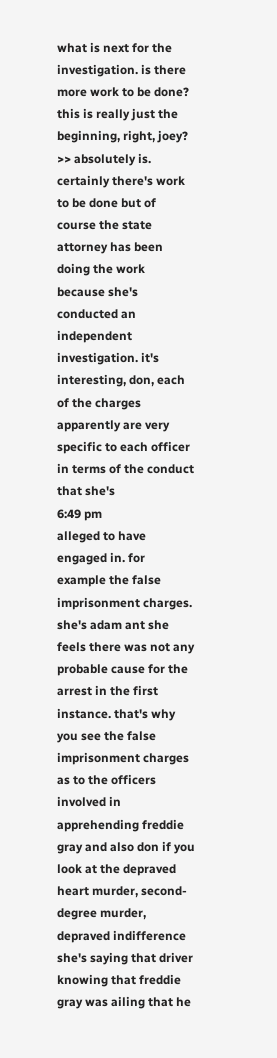what is next for the investigation. is there more work to be done? this is really just the beginning, right, joey? >> absolutely is. certainly there's work to be done but of course the state attorney has been doing the work because she's conducted an independent investigation. it's interesting, don, each of the charges apparently are very specific to each officer in terms of the conduct that she's
6:49 pm
alleged to have engaged in. for example the false imprisonment charges. she's adam ant she feels there was not any probable cause for the arrest in the first instance. that's why you see the false imprisonment charges as to the officers involved in apprehending freddie gray and also don if you look at the depraved heart murder, second-degree murder, depraved indifference she's saying that driver knowing that freddie gray was ailing that he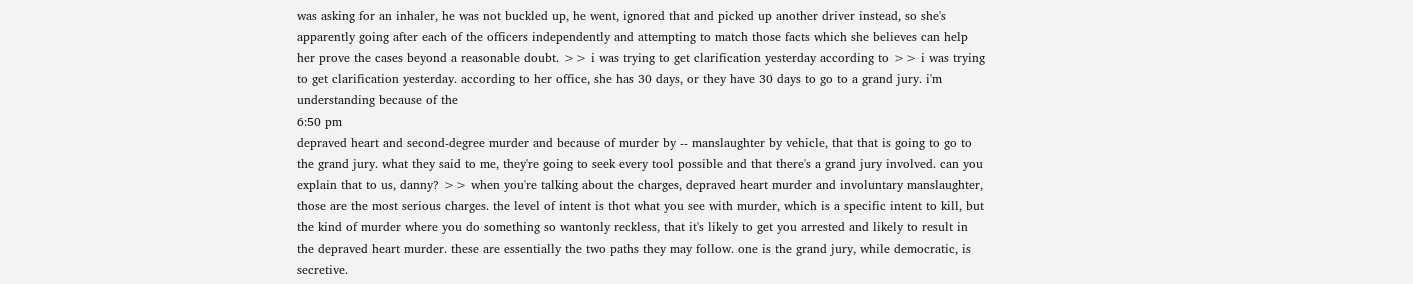was asking for an inhaler, he was not buckled up, he went, ignored that and picked up another driver instead, so she's apparently going after each of the officers independently and attempting to match those facts which she believes can help her prove the cases beyond a reasonable doubt. >> i was trying to get clarification yesterday according to >> i was trying to get clarification yesterday. according to her office, she has 30 days, or they have 30 days to go to a grand jury. i'm understanding because of the
6:50 pm
depraved heart and second-degree murder and because of murder by -- manslaughter by vehicle, that that is going to go to the grand jury. what they said to me, they're going to seek every tool possible and that there's a grand jury involved. can you explain that to us, danny? >> when you're talking about the charges, depraved heart murder and involuntary manslaughter, those are the most serious charges. the level of intent is thot what you see with murder, which is a specific intent to kill, but the kind of murder where you do something so wantonly reckless, that it's likely to get you arrested and likely to result in the depraved heart murder. these are essentially the two paths they may follow. one is the grand jury, while democratic, is secretive.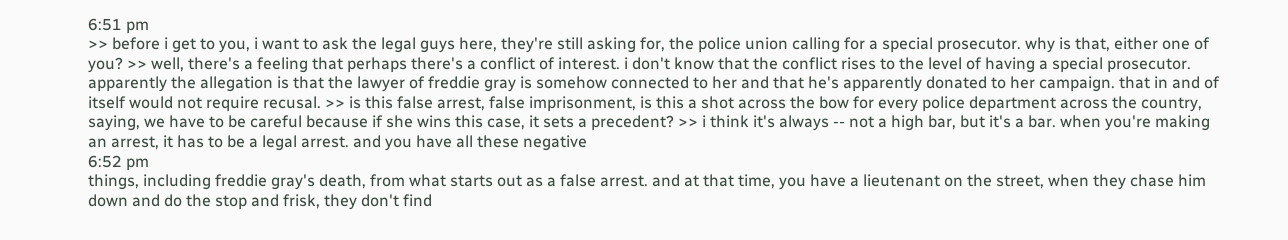6:51 pm
>> before i get to you, i want to ask the legal guys here, they're still asking for, the police union calling for a special prosecutor. why is that, either one of you? >> well, there's a feeling that perhaps there's a conflict of interest. i don't know that the conflict rises to the level of having a special prosecutor. apparently the allegation is that the lawyer of freddie gray is somehow connected to her and that he's apparently donated to her campaign. that in and of itself would not require recusal. >> is this false arrest, false imprisonment, is this a shot across the bow for every police department across the country, saying, we have to be careful because if she wins this case, it sets a precedent? >> i think it's always -- not a high bar, but it's a bar. when you're making an arrest, it has to be a legal arrest. and you have all these negative
6:52 pm
things, including freddie gray's death, from what starts out as a false arrest. and at that time, you have a lieutenant on the street, when they chase him down and do the stop and frisk, they don't find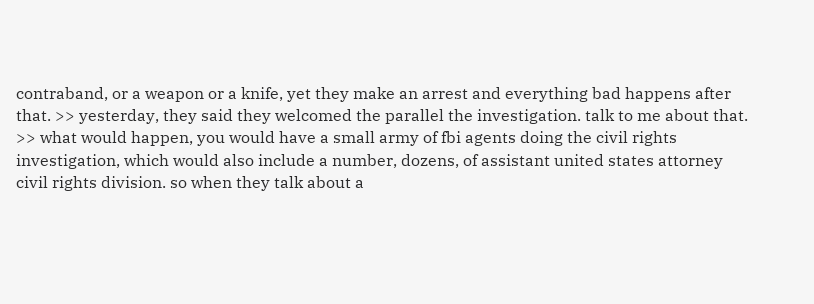contraband, or a weapon or a knife, yet they make an arrest and everything bad happens after that. >> yesterday, they said they welcomed the parallel the investigation. talk to me about that. >> what would happen, you would have a small army of fbi agents doing the civil rights investigation, which would also include a number, dozens, of assistant united states attorney civil rights division. so when they talk about a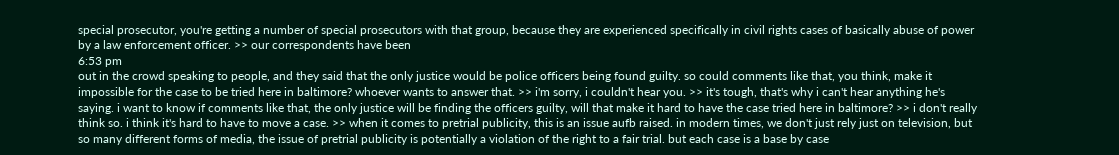special prosecutor, you're getting a number of special prosecutors with that group, because they are experienced specifically in civil rights cases of basically abuse of power by a law enforcement officer. >> our correspondents have been
6:53 pm
out in the crowd speaking to people, and they said that the only justice would be police officers being found guilty. so could comments like that, you think, make it impossible for the case to be tried here in baltimore? whoever wants to answer that. >> i'm sorry, i couldn't hear you. >> it's tough, that's why i can't hear anything he's saying. i want to know if comments like that, the only justice will be finding the officers guilty, will that make it hard to have the case tried here in baltimore? >> i don't really think so. i think it's hard to have to move a case. >> when it comes to pretrial publicity, this is an issue aufb raised. in modern times, we don't just rely just on television, but so many different forms of media, the issue of pretrial publicity is potentially a violation of the right to a fair trial. but each case is a base by case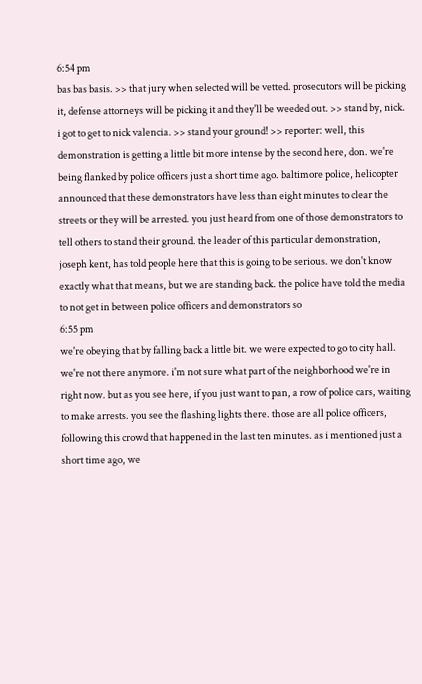6:54 pm
bas bas basis. >> that jury when selected will be vetted. prosecutors will be picking it, defense attorneys will be picking it and they'll be weeded out. >> stand by, nick. i got to get to nick valencia. >> stand your ground! >> reporter: well, this demonstration is getting a little bit more intense by the second here, don. we're being flanked by police officers just a short time ago. baltimore police, helicopter announced that these demonstrators have less than eight minutes to clear the streets or they will be arrested. you just heard from one of those demonstrators to tell others to stand their ground. the leader of this particular demonstration, joseph kent, has told people here that this is going to be serious. we don't know exactly what that means, but we are standing back. the police have told the media to not get in between police officers and demonstrators so
6:55 pm
we're obeying that by falling back a little bit. we were expected to go to city hall. we're not there anymore. i'm not sure what part of the neighborhood we're in right now. but as you see here, if you just want to pan, a row of police cars, waiting to make arrests. you see the flashing lights there. those are all police officers, following this crowd that happened in the last ten minutes. as i mentioned just a short time ago, we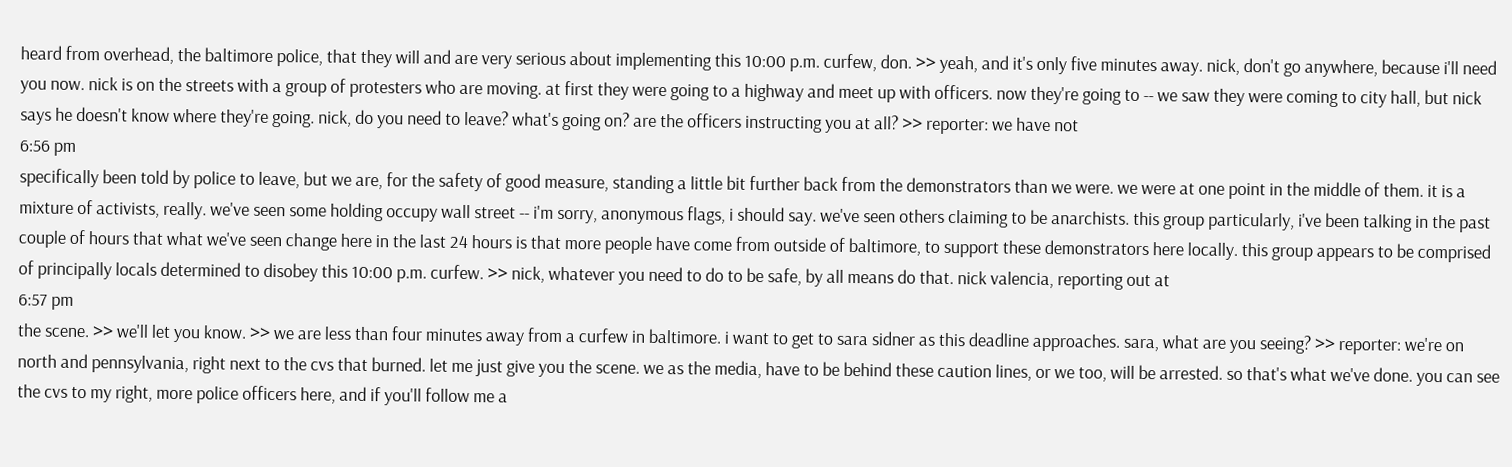heard from overhead, the baltimore police, that they will and are very serious about implementing this 10:00 p.m. curfew, don. >> yeah, and it's only five minutes away. nick, don't go anywhere, because i'll need you now. nick is on the streets with a group of protesters who are moving. at first they were going to a highway and meet up with officers. now they're going to -- we saw they were coming to city hall, but nick says he doesn't know where they're going. nick, do you need to leave? what's going on? are the officers instructing you at all? >> reporter: we have not
6:56 pm
specifically been told by police to leave, but we are, for the safety of good measure, standing a little bit further back from the demonstrators than we were. we were at one point in the middle of them. it is a mixture of activists, really. we've seen some holding occupy wall street -- i'm sorry, anonymous flags, i should say. we've seen others claiming to be anarchists. this group particularly, i've been talking in the past couple of hours that what we've seen change here in the last 24 hours is that more people have come from outside of baltimore, to support these demonstrators here locally. this group appears to be comprised of principally locals determined to disobey this 10:00 p.m. curfew. >> nick, whatever you need to do to be safe, by all means do that. nick valencia, reporting out at
6:57 pm
the scene. >> we'll let you know. >> we are less than four minutes away from a curfew in baltimore. i want to get to sara sidner as this deadline approaches. sara, what are you seeing? >> reporter: we're on north and pennsylvania, right next to the cvs that burned. let me just give you the scene. we as the media, have to be behind these caution lines, or we too, will be arrested. so that's what we've done. you can see the cvs to my right, more police officers here, and if you'll follow me a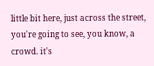little bit here, just across the street, you're going to see, you know, a crowd. it's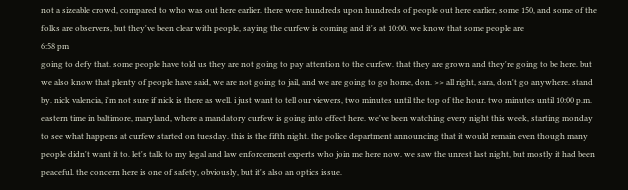not a sizeable crowd, compared to who was out here earlier. there were hundreds upon hundreds of people out here earlier, some 150, and some of the folks are observers, but they've been clear with people, saying the curfew is coming and it's at 10:00. we know that some people are
6:58 pm
going to defy that. some people have told us they are not going to pay attention to the curfew. that they are grown and they're going to be here. but we also know that plenty of people have said, we are not going to jail, and we are going to go home, don. >> all right, sara, don't go anywhere. stand by. nick valencia, i'm not sure if nick is there as well. i just want to tell our viewers, two minutes until the top of the hour. two minutes until 10:00 p.m. eastern time in baltimore, maryland, where a mandatory curfew is going into effect here. we've been watching every night this week, starting monday to see what happens at curfew started on tuesday. this is the fifth night. the police department announcing that it would remain even though many people didn't want it to. let's talk to my legal and law enforcement experts who join me here now. we saw the unrest last night, but mostly it had been peaceful. the concern here is one of safety, obviously, but it's also an optics issue.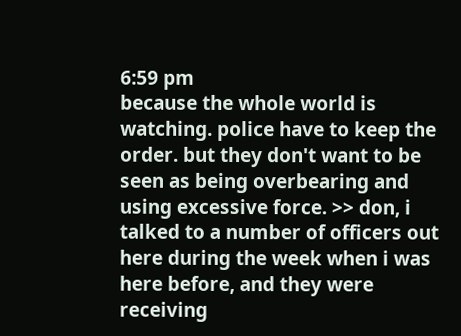6:59 pm
because the whole world is watching. police have to keep the order. but they don't want to be seen as being overbearing and using excessive force. >> don, i talked to a number of officers out here during the week when i was here before, and they were receiving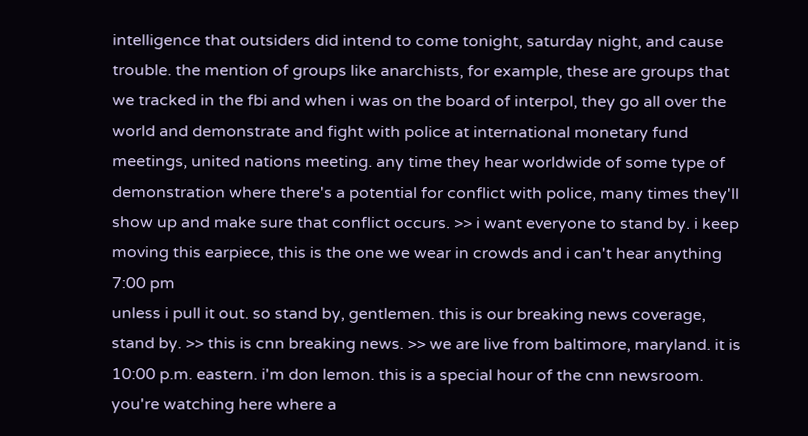intelligence that outsiders did intend to come tonight, saturday night, and cause trouble. the mention of groups like anarchists, for example, these are groups that we tracked in the fbi and when i was on the board of interpol, they go all over the world and demonstrate and fight with police at international monetary fund meetings, united nations meeting. any time they hear worldwide of some type of demonstration where there's a potential for conflict with police, many times they'll show up and make sure that conflict occurs. >> i want everyone to stand by. i keep moving this earpiece, this is the one we wear in crowds and i can't hear anything
7:00 pm
unless i pull it out. so stand by, gentlemen. this is our breaking news coverage, stand by. >> this is cnn breaking news. >> we are live from baltimore, maryland. it is 10:00 p.m. eastern. i'm don lemon. this is a special hour of the cnn newsroom. you're watching here where a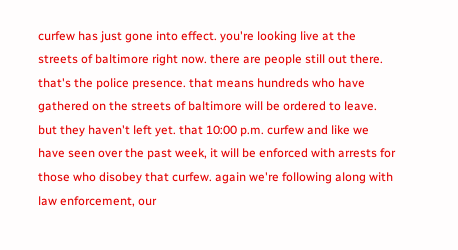curfew has just gone into effect. you're looking live at the streets of baltimore right now. there are people still out there. that's the police presence. that means hundreds who have gathered on the streets of baltimore will be ordered to leave. but they haven't left yet. that 10:00 p.m. curfew and like we have seen over the past week, it will be enforced with arrests for those who disobey that curfew. again we're following along with law enforcement, our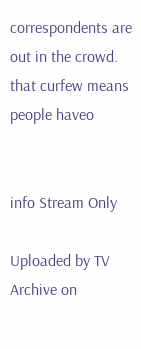correspondents are out in the crowd. that curfew means people haveo


info Stream Only

Uploaded by TV Archive on